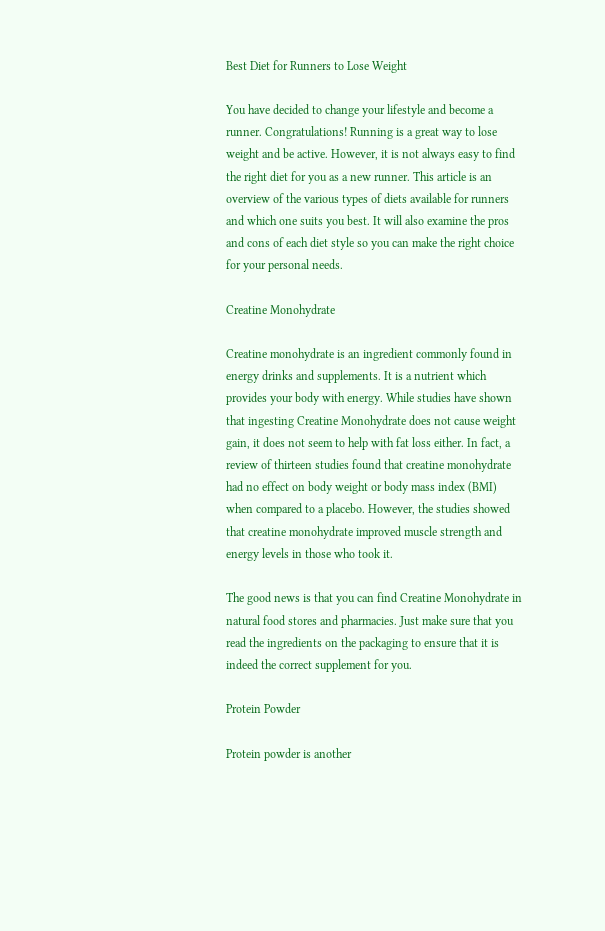Best Diet for Runners to Lose Weight

You have decided to change your lifestyle and become a runner. Congratulations! Running is a great way to lose weight and be active. However, it is not always easy to find the right diet for you as a new runner. This article is an overview of the various types of diets available for runners and which one suits you best. It will also examine the pros and cons of each diet style so you can make the right choice for your personal needs.

Creatine Monohydrate

Creatine monohydrate is an ingredient commonly found in energy drinks and supplements. It is a nutrient which provides your body with energy. While studies have shown that ingesting Creatine Monohydrate does not cause weight gain, it does not seem to help with fat loss either. In fact, a review of thirteen studies found that creatine monohydrate had no effect on body weight or body mass index (BMI) when compared to a placebo. However, the studies showed that creatine monohydrate improved muscle strength and energy levels in those who took it.

The good news is that you can find Creatine Monohydrate in natural food stores and pharmacies. Just make sure that you read the ingredients on the packaging to ensure that it is indeed the correct supplement for you.

Protein Powder

Protein powder is another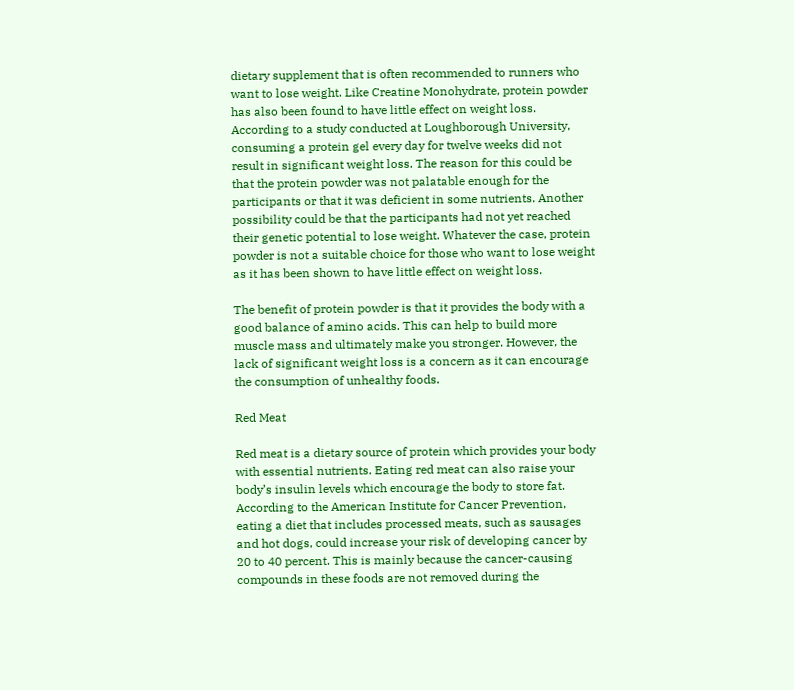dietary supplement that is often recommended to runners who want to lose weight. Like Creatine Monohydrate, protein powder has also been found to have little effect on weight loss. According to a study conducted at Loughborough University, consuming a protein gel every day for twelve weeks did not result in significant weight loss. The reason for this could be that the protein powder was not palatable enough for the participants or that it was deficient in some nutrients. Another possibility could be that the participants had not yet reached their genetic potential to lose weight. Whatever the case, protein powder is not a suitable choice for those who want to lose weight as it has been shown to have little effect on weight loss.

The benefit of protein powder is that it provides the body with a good balance of amino acids. This can help to build more muscle mass and ultimately make you stronger. However, the lack of significant weight loss is a concern as it can encourage the consumption of unhealthy foods.

Red Meat

Red meat is a dietary source of protein which provides your body with essential nutrients. Eating red meat can also raise your body’s insulin levels which encourage the body to store fat. According to the American Institute for Cancer Prevention, eating a diet that includes processed meats, such as sausages and hot dogs, could increase your risk of developing cancer by 20 to 40 percent. This is mainly because the cancer-causing compounds in these foods are not removed during the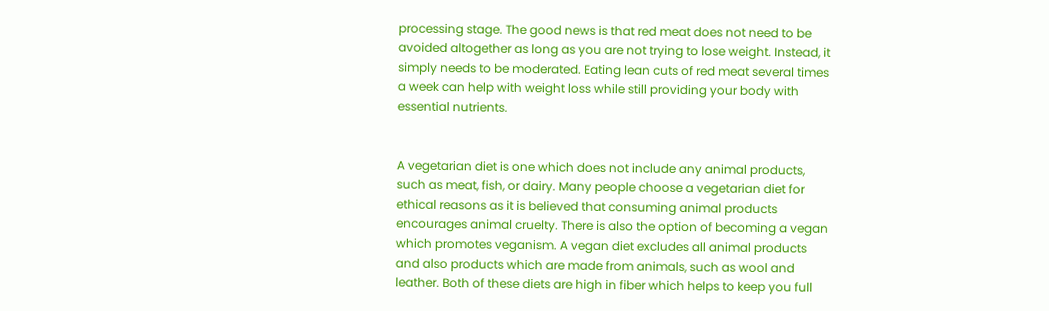processing stage. The good news is that red meat does not need to be avoided altogether as long as you are not trying to lose weight. Instead, it simply needs to be moderated. Eating lean cuts of red meat several times a week can help with weight loss while still providing your body with essential nutrients.


A vegetarian diet is one which does not include any animal products, such as meat, fish, or dairy. Many people choose a vegetarian diet for ethical reasons as it is believed that consuming animal products encourages animal cruelty. There is also the option of becoming a vegan which promotes veganism. A vegan diet excludes all animal products and also products which are made from animals, such as wool and leather. Both of these diets are high in fiber which helps to keep you full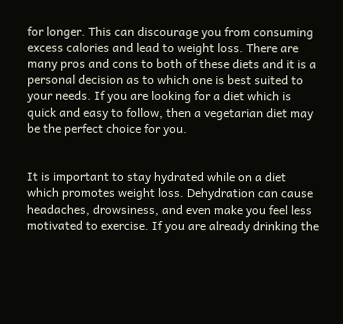for longer. This can discourage you from consuming excess calories and lead to weight loss. There are many pros and cons to both of these diets and it is a personal decision as to which one is best suited to your needs. If you are looking for a diet which is quick and easy to follow, then a vegetarian diet may be the perfect choice for you.


It is important to stay hydrated while on a diet which promotes weight loss. Dehydration can cause headaches, drowsiness, and even make you feel less motivated to exercise. If you are already drinking the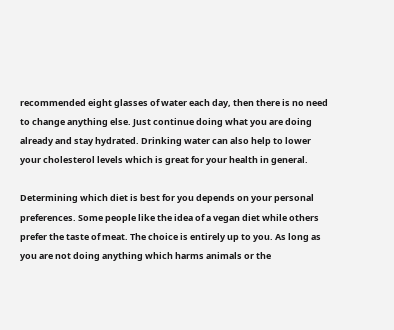recommended eight glasses of water each day, then there is no need to change anything else. Just continue doing what you are doing already and stay hydrated. Drinking water can also help to lower your cholesterol levels which is great for your health in general.

Determining which diet is best for you depends on your personal preferences. Some people like the idea of a vegan diet while others prefer the taste of meat. The choice is entirely up to you. As long as you are not doing anything which harms animals or the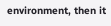environment, then it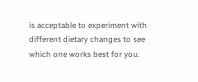is acceptable to experiment with different dietary changes to see which one works best for you.